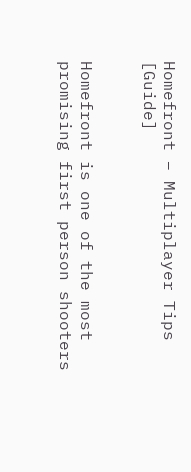Homefront – Multiplayer Tips [Guide]


Homefront is one of the most promising first person shooters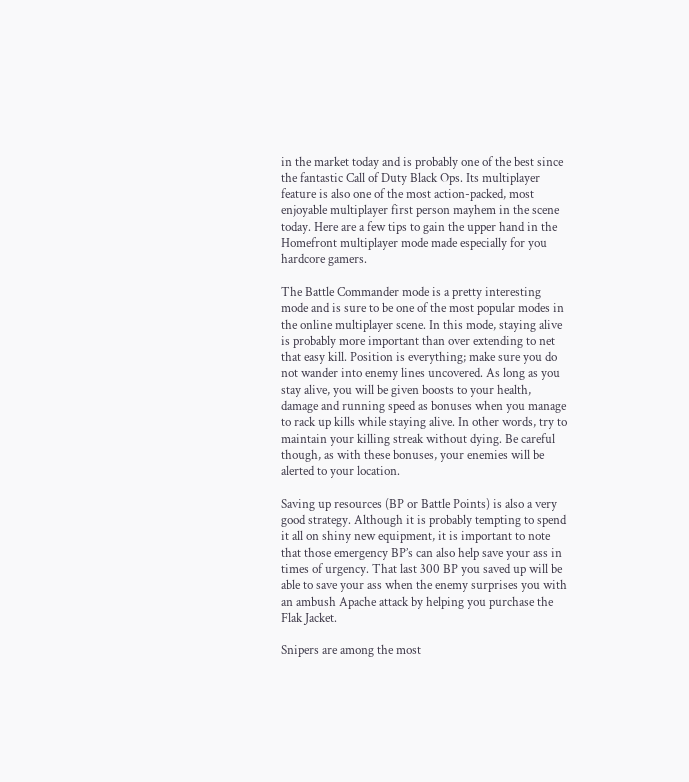in the market today and is probably one of the best since the fantastic Call of Duty Black Ops. Its multiplayer feature is also one of the most action-packed, most enjoyable multiplayer first person mayhem in the scene today. Here are a few tips to gain the upper hand in the Homefront multiplayer mode made especially for you hardcore gamers.

The Battle Commander mode is a pretty interesting mode and is sure to be one of the most popular modes in the online multiplayer scene. In this mode, staying alive is probably more important than over extending to net that easy kill. Position is everything; make sure you do not wander into enemy lines uncovered. As long as you stay alive, you will be given boosts to your health, damage and running speed as bonuses when you manage to rack up kills while staying alive. In other words, try to maintain your killing streak without dying. Be careful though, as with these bonuses, your enemies will be alerted to your location.

Saving up resources (BP or Battle Points) is also a very good strategy. Although it is probably tempting to spend it all on shiny new equipment, it is important to note that those emergency BP’s can also help save your ass in times of urgency. That last 300 BP you saved up will be able to save your ass when the enemy surprises you with an ambush Apache attack by helping you purchase the Flak Jacket.

Snipers are among the most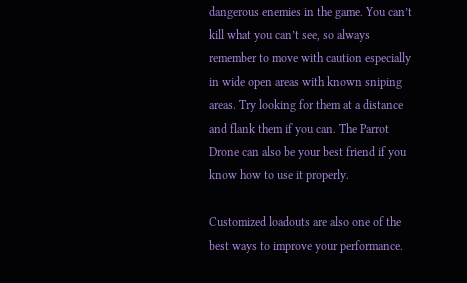dangerous enemies in the game. You can’t kill what you can’t see, so always remember to move with caution especially in wide open areas with known sniping areas. Try looking for them at a distance and flank them if you can. The Parrot Drone can also be your best friend if you know how to use it properly.

Customized loadouts are also one of the best ways to improve your performance.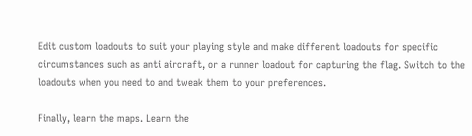Edit custom loadouts to suit your playing style and make different loadouts for specific circumstances such as anti aircraft, or a runner loadout for capturing the flag. Switch to the loadouts when you need to and tweak them to your preferences.

Finally, learn the maps. Learn the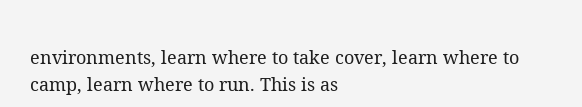environments, learn where to take cover, learn where to camp, learn where to run. This is as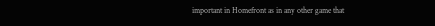important in Homefront as in any other game that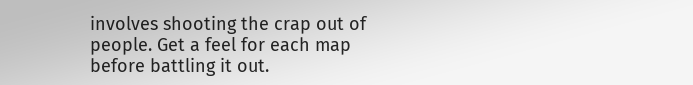involves shooting the crap out of people. Get a feel for each map before battling it out.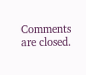Comments are closed.